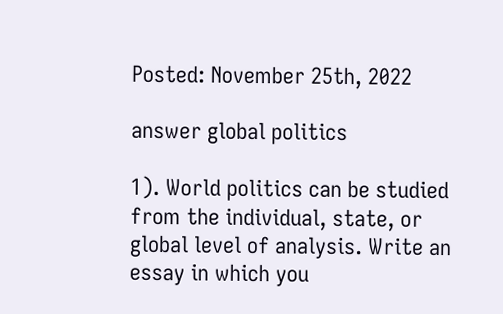Posted: November 25th, 2022

answer global politics

1). World politics can be studied from the individual, state, or global level of analysis. Write an essay in which you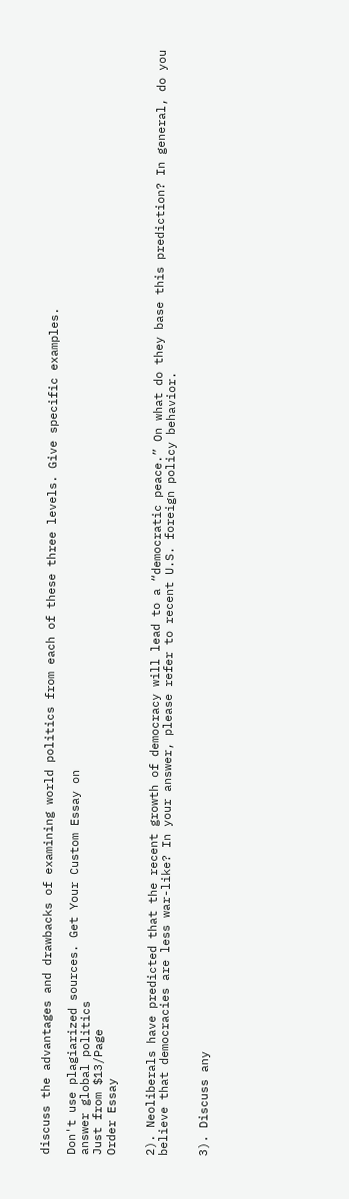discuss the advantages and drawbacks of examining world politics from each of these three levels. Give specific examples.

Don't use plagiarized sources. Get Your Custom Essay on
answer global politics
Just from $13/Page
Order Essay


2). Neoliberals have predicted that the recent growth of democracy will lead to a “democratic peace.” On what do they base this prediction? In general, do you believe that democracies are less war-like? In your answer, please refer to recent U.S. foreign policy behavior.


3). Discuss any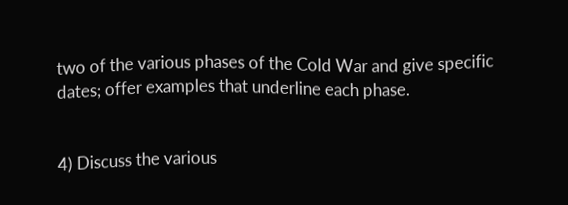two of the various phases of the Cold War and give specific dates; offer examples that underline each phase.


4) Discuss the various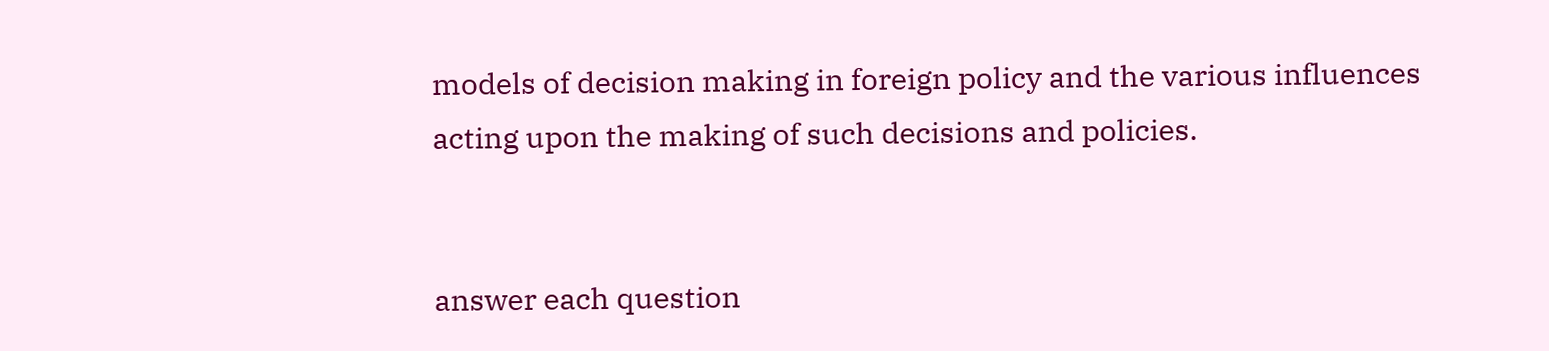models of decision making in foreign policy and the various influences acting upon the making of such decisions and policies.


answer each question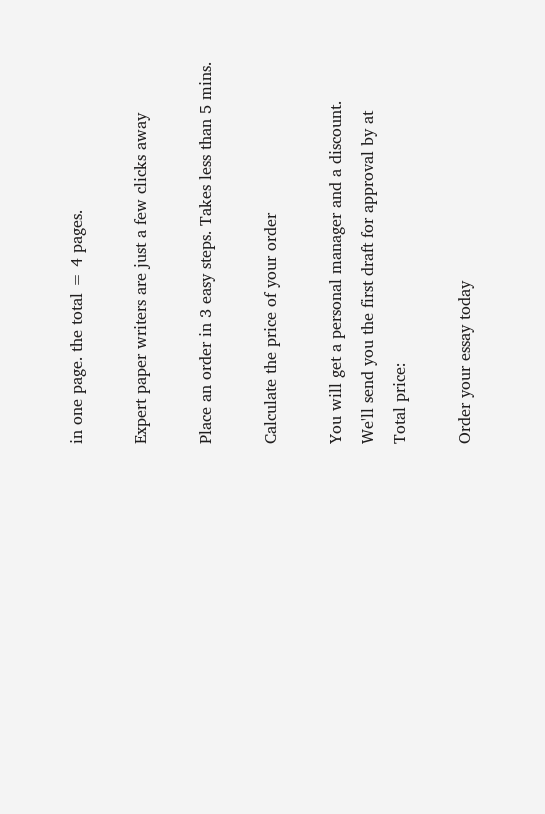in one page. the total = 4 pages.

Expert paper writers are just a few clicks away

Place an order in 3 easy steps. Takes less than 5 mins.

Calculate the price of your order

You will get a personal manager and a discount.
We'll send you the first draft for approval by at
Total price:

Order your essay today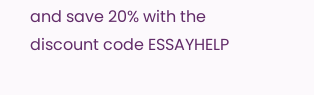and save 20% with the discount code ESSAYHELP